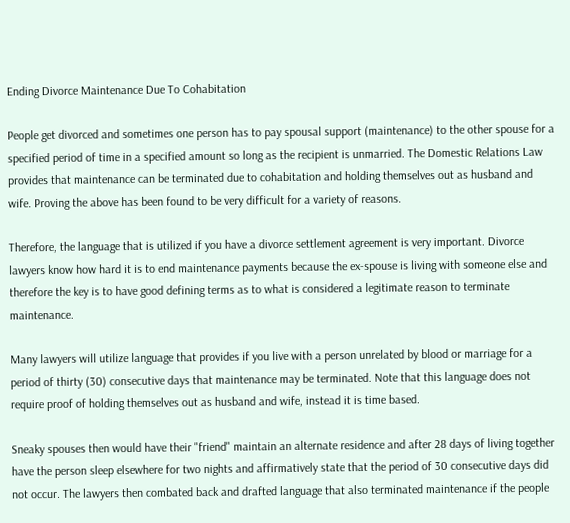Ending Divorce Maintenance Due To Cohabitation

People get divorced and sometimes one person has to pay spousal support (maintenance) to the other spouse for a specified period of time in a specified amount so long as the recipient is unmarried. The Domestic Relations Law provides that maintenance can be terminated due to cohabitation and holding themselves out as husband and wife. Proving the above has been found to be very difficult for a variety of reasons.

Therefore, the language that is utilized if you have a divorce settlement agreement is very important. Divorce lawyers know how hard it is to end maintenance payments because the ex-spouse is living with someone else and therefore the key is to have good defining terms as to what is considered a legitimate reason to terminate maintenance.

Many lawyers will utilize language that provides if you live with a person unrelated by blood or marriage for a period of thirty (30) consecutive days that maintenance may be terminated. Note that this language does not require proof of holding themselves out as husband and wife, instead it is time based.

Sneaky spouses then would have their "friend" maintain an alternate residence and after 28 days of living together have the person sleep elsewhere for two nights and affirmatively state that the period of 30 consecutive days did not occur. The lawyers then combated back and drafted language that also terminated maintenance if the people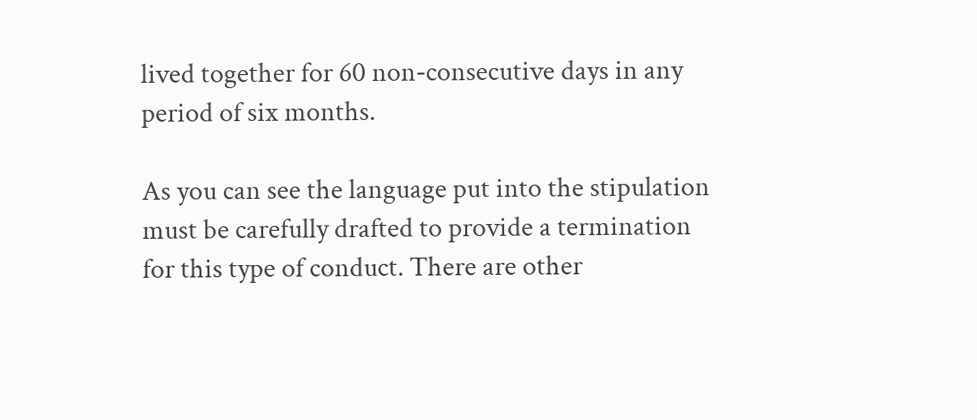lived together for 60 non-consecutive days in any period of six months.

As you can see the language put into the stipulation must be carefully drafted to provide a termination for this type of conduct. There are other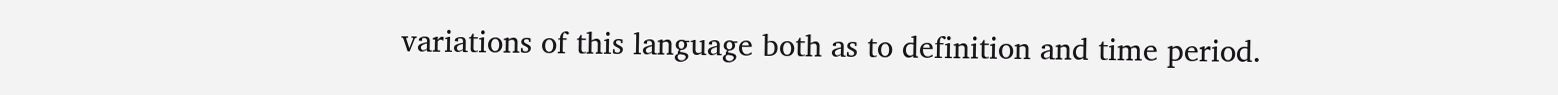variations of this language both as to definition and time period.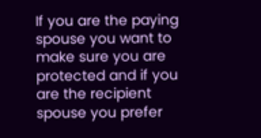If you are the paying spouse you want to make sure you are protected and if you are the recipient spouse you prefer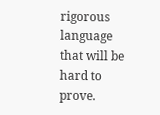rigorous language that will be hard to prove.